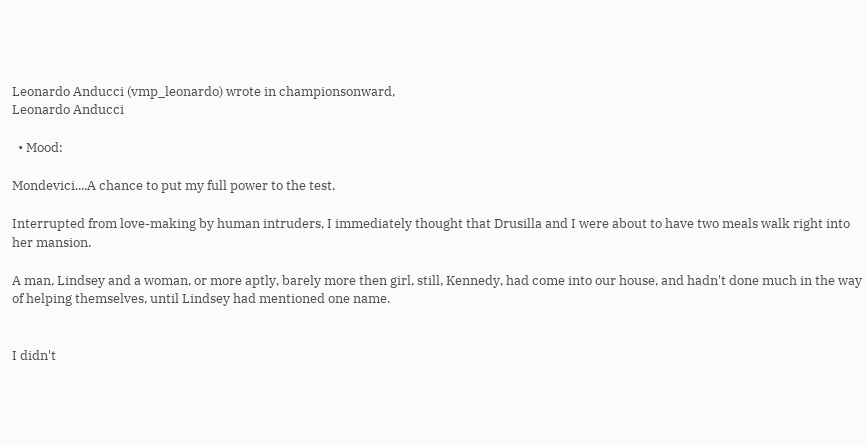Leonardo Anducci (vmp_leonardo) wrote in championsonward,
Leonardo Anducci

  • Mood:

Mondevici....A chance to put my full power to the test.

Interrupted from love-making by human intruders, I immediately thought that Drusilla and I were about to have two meals walk right into her mansion.

A man, Lindsey and a woman, or more aptly, barely more then girl, still, Kennedy, had come into our house, and hadn't done much in the way of helping themselves, until Lindsey had mentioned one name.


I didn't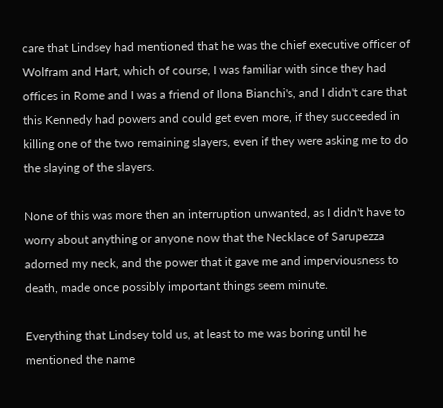care that Lindsey had mentioned that he was the chief executive officer of Wolfram and Hart, which of course, I was familiar with since they had offices in Rome and I was a friend of Ilona Bianchi's, and I didn't care that this Kennedy had powers and could get even more, if they succeeded in killing one of the two remaining slayers, even if they were asking me to do the slaying of the slayers.

None of this was more then an interruption unwanted, as I didn't have to worry about anything or anyone now that the Necklace of Sarupezza adorned my neck, and the power that it gave me and imperviousness to death, made once possibly important things seem minute.

Everything that Lindsey told us, at least to me was boring until he mentioned the name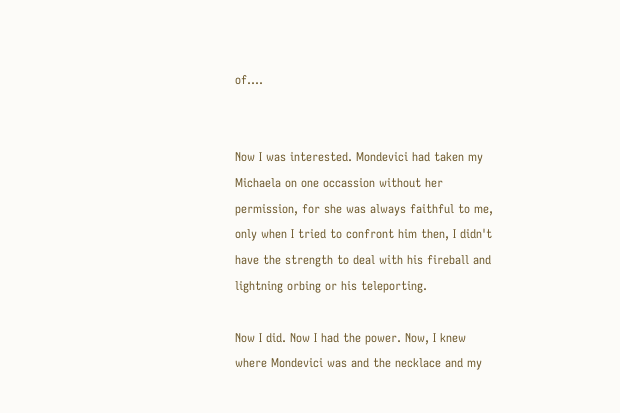of....


Now I was interested. Mondevici had taken my Michaela on one occassion without her permission, for she was always faithful to me, only when I tried to confront him then, I didn't have the strength to deal with his fireball and lightning orbing or his teleporting.

Now I did. Now I had the power. Now, I knew where Mondevici was and the necklace and my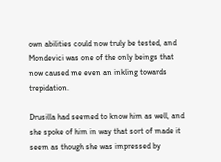own abilities could now truly be tested, and Mondevici was one of the only beings that now caused me even an inkling towards trepidation.

Drusilla had seemed to know him as well, and she spoke of him in way that sort of made it seem as though she was impressed by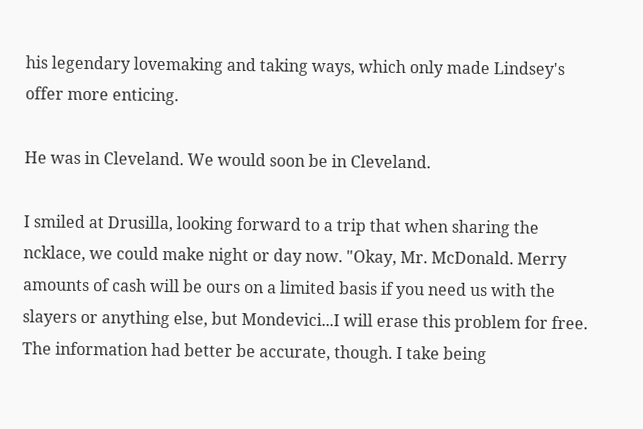his legendary lovemaking and taking ways, which only made Lindsey's offer more enticing.

He was in Cleveland. We would soon be in Cleveland.

I smiled at Drusilla, looking forward to a trip that when sharing the ncklace, we could make night or day now. "Okay, Mr. McDonald. Merry amounts of cash will be ours on a limited basis if you need us with the slayers or anything else, but Mondevici...I will erase this problem for free. The information had better be accurate, though. I take being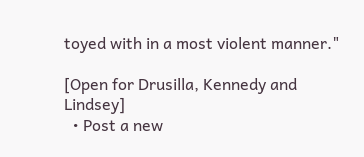toyed with in a most violent manner."

[Open for Drusilla, Kennedy and Lindsey]
  • Post a new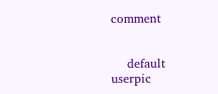comment


    default userpic